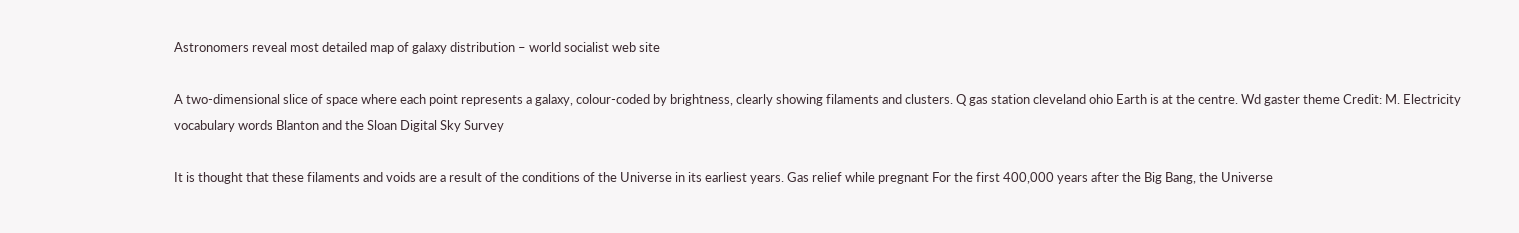Astronomers reveal most detailed map of galaxy distribution – world socialist web site

A two-dimensional slice of space where each point represents a galaxy, colour-coded by brightness, clearly showing filaments and clusters. Q gas station cleveland ohio Earth is at the centre. Wd gaster theme Credit: M. Electricity vocabulary words Blanton and the Sloan Digital Sky Survey

It is thought that these filaments and voids are a result of the conditions of the Universe in its earliest years. Gas relief while pregnant For the first 400,000 years after the Big Bang, the Universe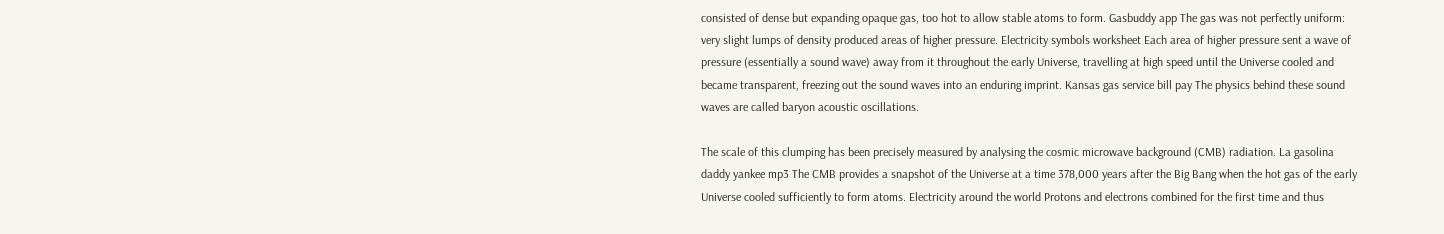consisted of dense but expanding opaque gas, too hot to allow stable atoms to form. Gasbuddy app The gas was not perfectly uniform: very slight lumps of density produced areas of higher pressure. Electricity symbols worksheet Each area of higher pressure sent a wave of pressure (essentially a sound wave) away from it throughout the early Universe, travelling at high speed until the Universe cooled and became transparent, freezing out the sound waves into an enduring imprint. Kansas gas service bill pay The physics behind these sound waves are called baryon acoustic oscillations.

The scale of this clumping has been precisely measured by analysing the cosmic microwave background (CMB) radiation. La gasolina daddy yankee mp3 The CMB provides a snapshot of the Universe at a time 378,000 years after the Big Bang when the hot gas of the early Universe cooled sufficiently to form atoms. Electricity around the world Protons and electrons combined for the first time and thus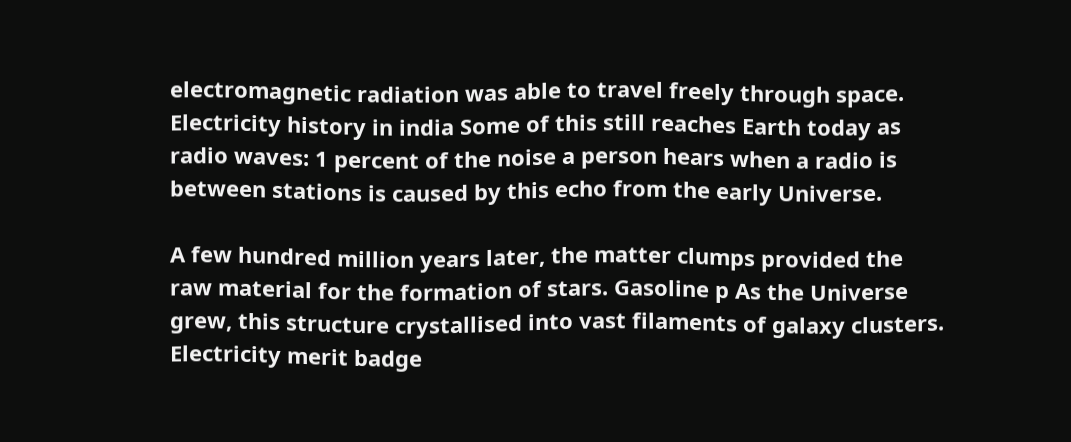electromagnetic radiation was able to travel freely through space. Electricity history in india Some of this still reaches Earth today as radio waves: 1 percent of the noise a person hears when a radio is between stations is caused by this echo from the early Universe.

A few hundred million years later, the matter clumps provided the raw material for the formation of stars. Gasoline p As the Universe grew, this structure crystallised into vast filaments of galaxy clusters. Electricity merit badge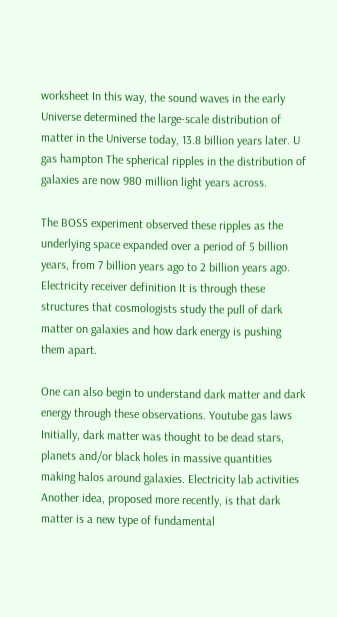worksheet In this way, the sound waves in the early Universe determined the large-scale distribution of matter in the Universe today, 13.8 billion years later. U gas hampton The spherical ripples in the distribution of galaxies are now 980 million light years across.

The BOSS experiment observed these ripples as the underlying space expanded over a period of 5 billion years, from 7 billion years ago to 2 billion years ago. Electricity receiver definition It is through these structures that cosmologists study the pull of dark matter on galaxies and how dark energy is pushing them apart.

One can also begin to understand dark matter and dark energy through these observations. Youtube gas laws Initially, dark matter was thought to be dead stars, planets and/or black holes in massive quantities making halos around galaxies. Electricity lab activities Another idea, proposed more recently, is that dark matter is a new type of fundamental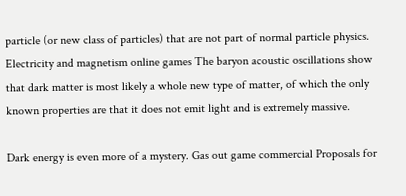particle (or new class of particles) that are not part of normal particle physics. Electricity and magnetism online games The baryon acoustic oscillations show that dark matter is most likely a whole new type of matter, of which the only known properties are that it does not emit light and is extremely massive.

Dark energy is even more of a mystery. Gas out game commercial Proposals for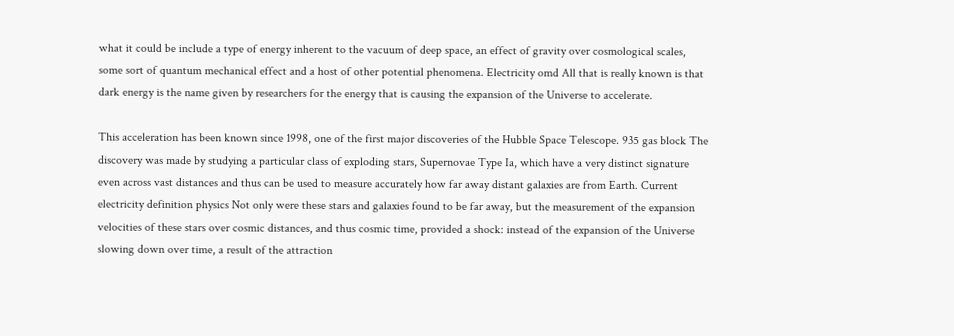what it could be include a type of energy inherent to the vacuum of deep space, an effect of gravity over cosmological scales, some sort of quantum mechanical effect and a host of other potential phenomena. Electricity omd All that is really known is that dark energy is the name given by researchers for the energy that is causing the expansion of the Universe to accelerate.

This acceleration has been known since 1998, one of the first major discoveries of the Hubble Space Telescope. 935 gas block The discovery was made by studying a particular class of exploding stars, Supernovae Type Ia, which have a very distinct signature even across vast distances and thus can be used to measure accurately how far away distant galaxies are from Earth. Current electricity definition physics Not only were these stars and galaxies found to be far away, but the measurement of the expansion velocities of these stars over cosmic distances, and thus cosmic time, provided a shock: instead of the expansion of the Universe slowing down over time, a result of the attraction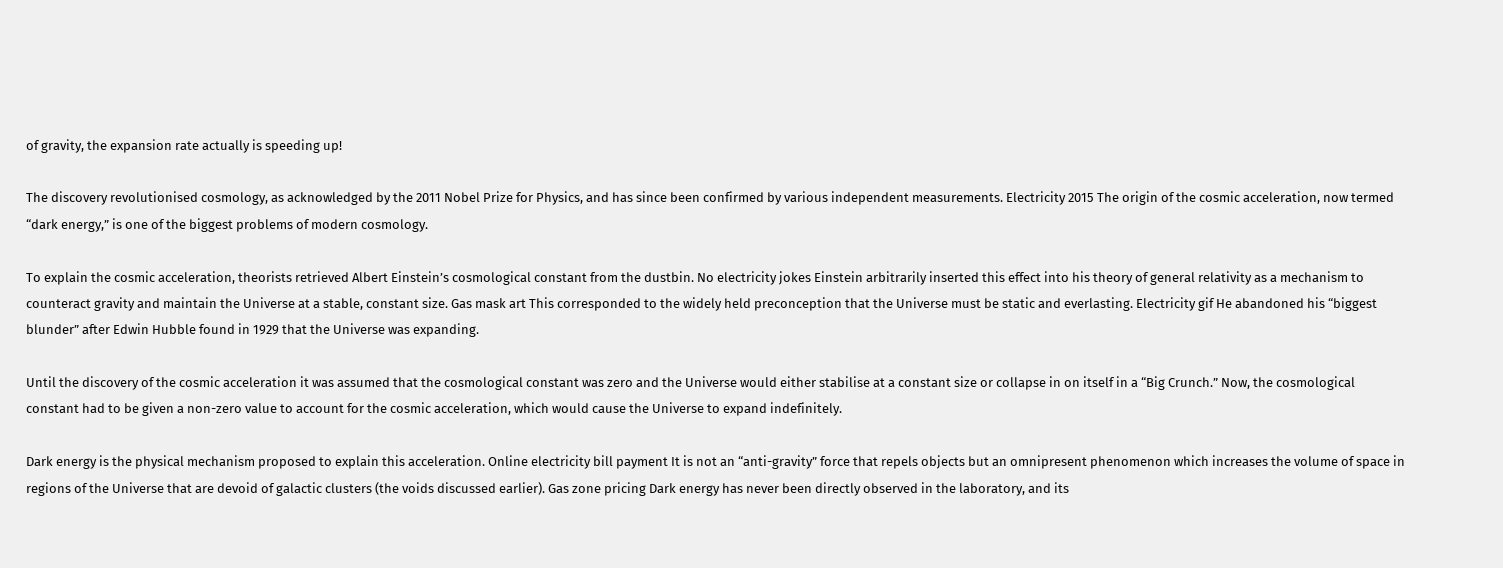of gravity, the expansion rate actually is speeding up!

The discovery revolutionised cosmology, as acknowledged by the 2011 Nobel Prize for Physics, and has since been confirmed by various independent measurements. Electricity 2015 The origin of the cosmic acceleration, now termed “dark energy,” is one of the biggest problems of modern cosmology.

To explain the cosmic acceleration, theorists retrieved Albert Einstein’s cosmological constant from the dustbin. No electricity jokes Einstein arbitrarily inserted this effect into his theory of general relativity as a mechanism to counteract gravity and maintain the Universe at a stable, constant size. Gas mask art This corresponded to the widely held preconception that the Universe must be static and everlasting. Electricity gif He abandoned his “biggest blunder” after Edwin Hubble found in 1929 that the Universe was expanding.

Until the discovery of the cosmic acceleration it was assumed that the cosmological constant was zero and the Universe would either stabilise at a constant size or collapse in on itself in a “Big Crunch.” Now, the cosmological constant had to be given a non-zero value to account for the cosmic acceleration, which would cause the Universe to expand indefinitely.

Dark energy is the physical mechanism proposed to explain this acceleration. Online electricity bill payment It is not an “anti-gravity” force that repels objects but an omnipresent phenomenon which increases the volume of space in regions of the Universe that are devoid of galactic clusters (the voids discussed earlier). Gas zone pricing Dark energy has never been directly observed in the laboratory, and its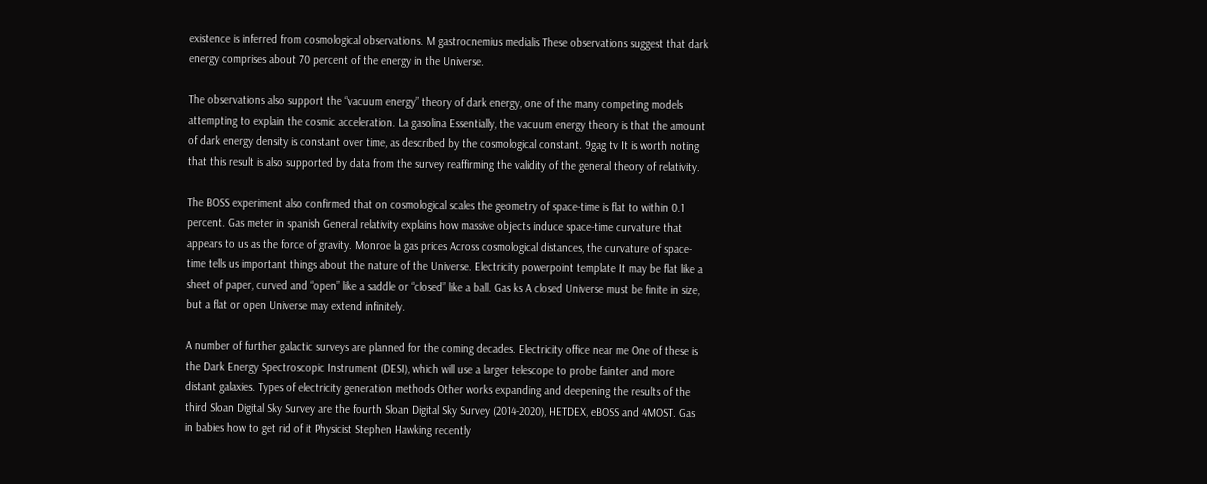existence is inferred from cosmological observations. M gastrocnemius medialis These observations suggest that dark energy comprises about 70 percent of the energy in the Universe.

The observations also support the “vacuum energy” theory of dark energy, one of the many competing models attempting to explain the cosmic acceleration. La gasolina Essentially, the vacuum energy theory is that the amount of dark energy density is constant over time, as described by the cosmological constant. 9gag tv It is worth noting that this result is also supported by data from the survey reaffirming the validity of the general theory of relativity.

The BOSS experiment also confirmed that on cosmological scales the geometry of space-time is flat to within 0.1 percent. Gas meter in spanish General relativity explains how massive objects induce space-time curvature that appears to us as the force of gravity. Monroe la gas prices Across cosmological distances, the curvature of space-time tells us important things about the nature of the Universe. Electricity powerpoint template It may be flat like a sheet of paper, curved and “open” like a saddle or “closed” like a ball. Gas ks A closed Universe must be finite in size, but a flat or open Universe may extend infinitely.

A number of further galactic surveys are planned for the coming decades. Electricity office near me One of these is the Dark Energy Spectroscopic Instrument (DESI), which will use a larger telescope to probe fainter and more distant galaxies. Types of electricity generation methods Other works expanding and deepening the results of the third Sloan Digital Sky Survey are the fourth Sloan Digital Sky Survey (2014-2020), HETDEX, eBOSS and 4MOST. Gas in babies how to get rid of it Physicist Stephen Hawking recently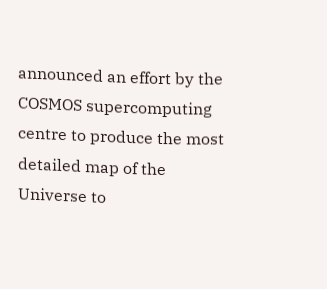announced an effort by the COSMOS supercomputing centre to produce the most detailed map of the Universe to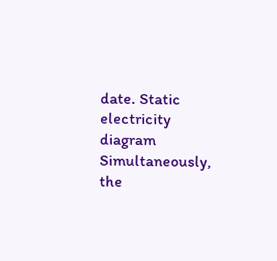date. Static electricity diagram Simultaneously, the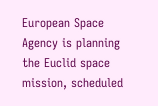European Space Agency is planning the Euclid space mission, scheduled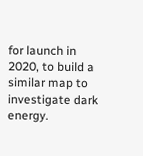for launch in 2020, to build a similar map to investigate dark energy.